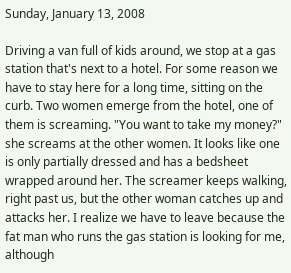Sunday, January 13, 2008

Driving a van full of kids around, we stop at a gas station that's next to a hotel. For some reason we have to stay here for a long time, sitting on the curb. Two women emerge from the hotel, one of them is screaming. "You want to take my money?" she screams at the other women. It looks like one is only partially dressed and has a bedsheet wrapped around her. The screamer keeps walking, right past us, but the other woman catches up and attacks her. I realize we have to leave because the fat man who runs the gas station is looking for me, although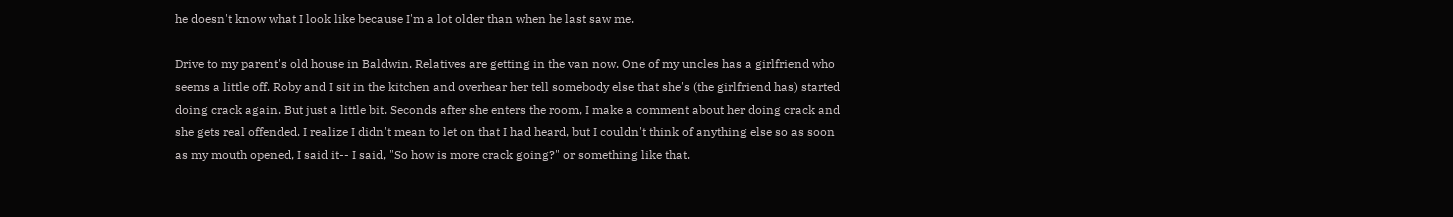he doesn't know what I look like because I'm a lot older than when he last saw me.

Drive to my parent's old house in Baldwin. Relatives are getting in the van now. One of my uncles has a girlfriend who seems a little off. Roby and I sit in the kitchen and overhear her tell somebody else that she's (the girlfriend has) started doing crack again. But just a little bit. Seconds after she enters the room, I make a comment about her doing crack and she gets real offended. I realize I didn't mean to let on that I had heard, but I couldn't think of anything else so as soon as my mouth opened, I said it-- I said, "So how is more crack going?" or something like that.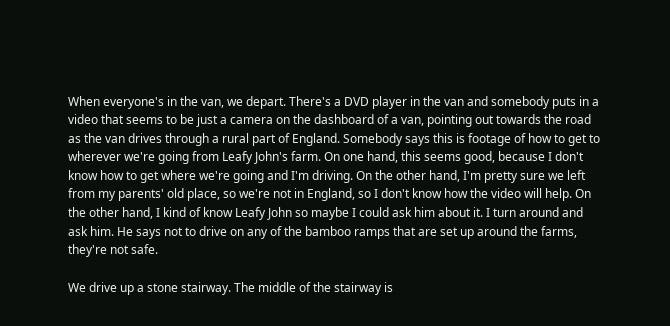When everyone's in the van, we depart. There's a DVD player in the van and somebody puts in a video that seems to be just a camera on the dashboard of a van, pointing out towards the road as the van drives through a rural part of England. Somebody says this is footage of how to get to wherever we're going from Leafy John's farm. On one hand, this seems good, because I don't know how to get where we're going and I'm driving. On the other hand, I'm pretty sure we left from my parents' old place, so we're not in England, so I don't know how the video will help. On the other hand, I kind of know Leafy John so maybe I could ask him about it. I turn around and ask him. He says not to drive on any of the bamboo ramps that are set up around the farms, they're not safe.

We drive up a stone stairway. The middle of the stairway is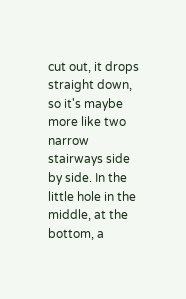cut out, it drops straight down, so it's maybe more like two narrow stairways side by side. In the little hole in the middle, at the bottom, a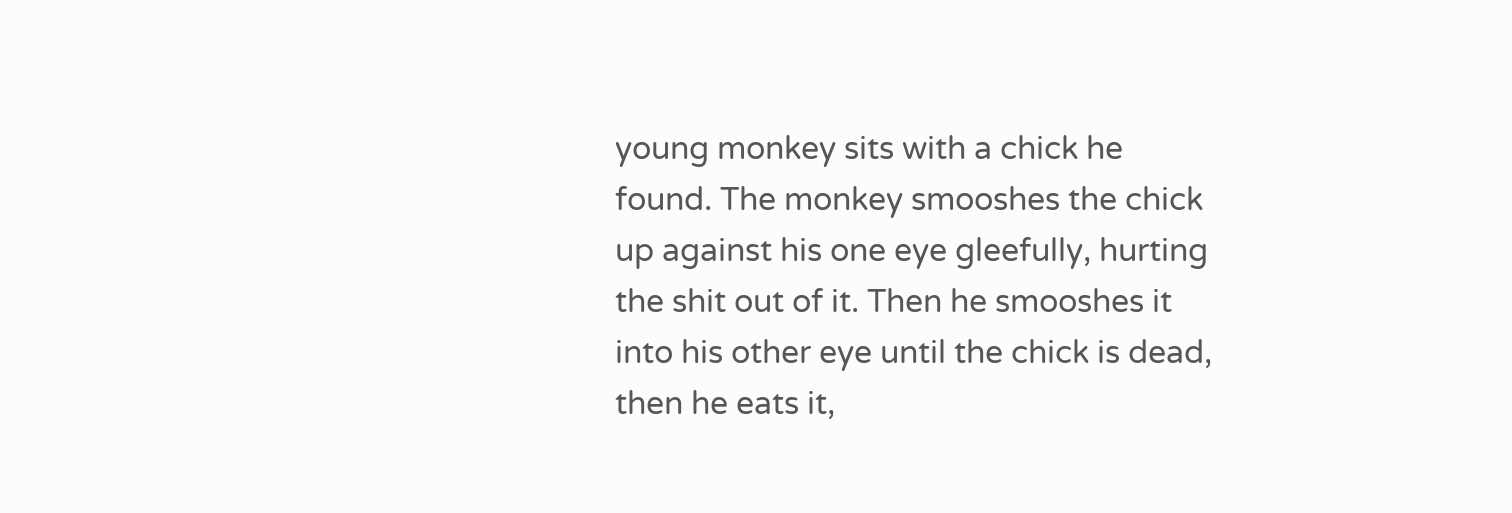young monkey sits with a chick he found. The monkey smooshes the chick up against his one eye gleefully, hurting the shit out of it. Then he smooshes it into his other eye until the chick is dead, then he eats it,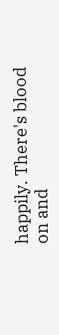happily. There's blood on and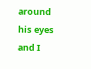around his eyes and I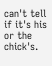can't tell if it's his or the chick's.